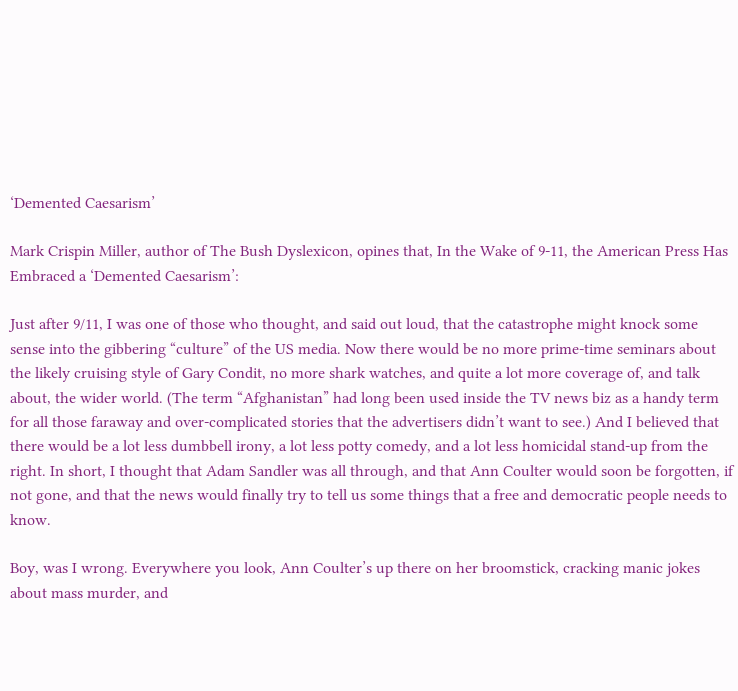‘Demented Caesarism’

Mark Crispin Miller, author of The Bush Dyslexicon, opines that, In the Wake of 9-11, the American Press Has Embraced a ‘Demented Caesarism’:

Just after 9/11, I was one of those who thought, and said out loud, that the catastrophe might knock some sense into the gibbering “culture” of the US media. Now there would be no more prime-time seminars about the likely cruising style of Gary Condit, no more shark watches, and quite a lot more coverage of, and talk about, the wider world. (The term “Afghanistan” had long been used inside the TV news biz as a handy term for all those faraway and over-complicated stories that the advertisers didn’t want to see.) And I believed that there would be a lot less dumbbell irony, a lot less potty comedy, and a lot less homicidal stand-up from the right. In short, I thought that Adam Sandler was all through, and that Ann Coulter would soon be forgotten, if not gone, and that the news would finally try to tell us some things that a free and democratic people needs to know.

Boy, was I wrong. Everywhere you look, Ann Coulter’s up there on her broomstick, cracking manic jokes about mass murder, and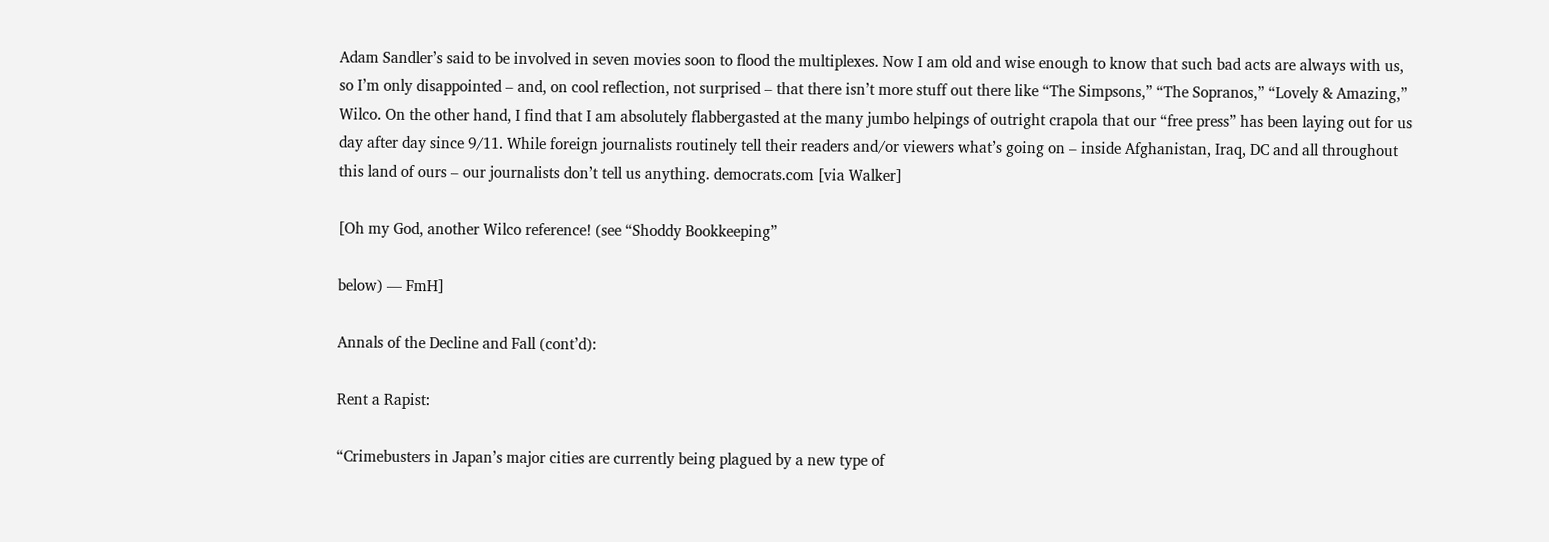Adam Sandler’s said to be involved in seven movies soon to flood the multiplexes. Now I am old and wise enough to know that such bad acts are always with us, so I’m only disappointed – and, on cool reflection, not surprised – that there isn’t more stuff out there like “The Simpsons,” “The Sopranos,” “Lovely & Amazing,” Wilco. On the other hand, I find that I am absolutely flabbergasted at the many jumbo helpings of outright crapola that our “free press” has been laying out for us day after day since 9/11. While foreign journalists routinely tell their readers and/or viewers what’s going on – inside Afghanistan, Iraq, DC and all throughout this land of ours – our journalists don’t tell us anything. democrats.com [via Walker]

[Oh my God, another Wilco reference! (see “Shoddy Bookkeeping”

below) — FmH]

Annals of the Decline and Fall (cont’d):

Rent a Rapist:

“Crimebusters in Japan’s major cities are currently being plagued by a new type of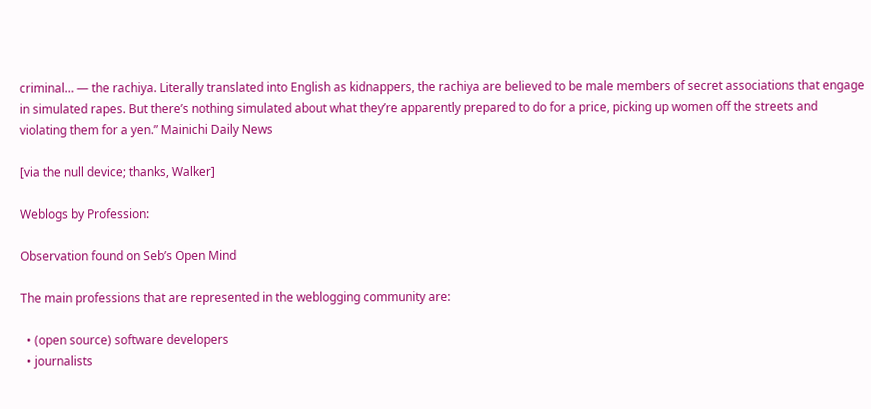criminal… — the rachiya. Literally translated into English as kidnappers, the rachiya are believed to be male members of secret associations that engage in simulated rapes. But there’s nothing simulated about what they’re apparently prepared to do for a price, picking up women off the streets and violating them for a yen.” Mainichi Daily News

[via the null device; thanks, Walker]

Weblogs by Profession:

Observation found on Seb’s Open Mind

The main professions that are represented in the weblogging community are:

  • (open source) software developers
  • journalists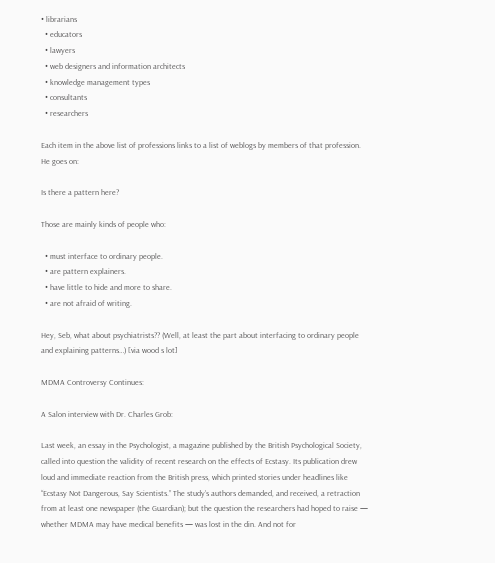• librarians
  • educators
  • lawyers
  • web designers and information architects
  • knowledge management types
  • consultants
  • researchers

Each item in the above list of professions links to a list of weblogs by members of that profession. He goes on:

Is there a pattern here?

Those are mainly kinds of people who:

  • must interface to ordinary people.
  • are pattern explainers.
  • have little to hide and more to share.
  • are not afraid of writing.

Hey, Seb, what about psychiatrists?? (Well, at least the part about interfacing to ordinary people and explaining patterns…) [via wood s lot]

MDMA Controversy Continues:

A Salon interview with Dr. Charles Grob:

Last week, an essay in the Psychologist, a magazine published by the British Psychological Society, called into question the validity of recent research on the effects of Ecstasy. Its publication drew loud and immediate reaction from the British press, which printed stories under headlines like “Ecstasy Not Dangerous, Say Scientists.” The study’s authors demanded, and received, a retraction from at least one newspaper (the Guardian); but the question the researchers had hoped to raise — whether MDMA may have medical benefits — was lost in the din. And not for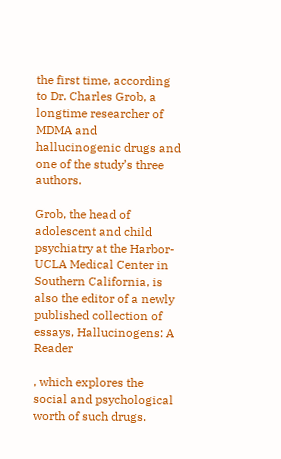the first time, according to Dr. Charles Grob, a longtime researcher of MDMA and hallucinogenic drugs and one of the study’s three authors.

Grob, the head of adolescent and child psychiatry at the Harbor-UCLA Medical Center in Southern California, is also the editor of a newly published collection of essays, Hallucinogens: A Reader

, which explores the social and psychological worth of such drugs.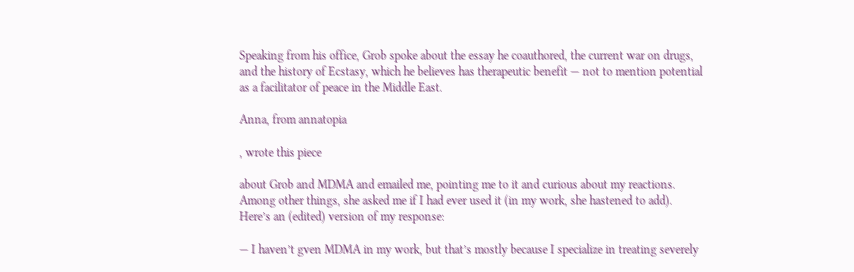Speaking from his office, Grob spoke about the essay he coauthored, the current war on drugs, and the history of Ecstasy, which he believes has therapeutic benefit — not to mention potential as a facilitator of peace in the Middle East.

Anna, from annatopia

, wrote this piece

about Grob and MDMA and emailed me, pointing me to it and curious about my reactions. Among other things, she asked me if I had ever used it (in my work, she hastened to add). Here’s an (edited) version of my response:

— I haven’t gven MDMA in my work, but that’s mostly because I specialize in treating severely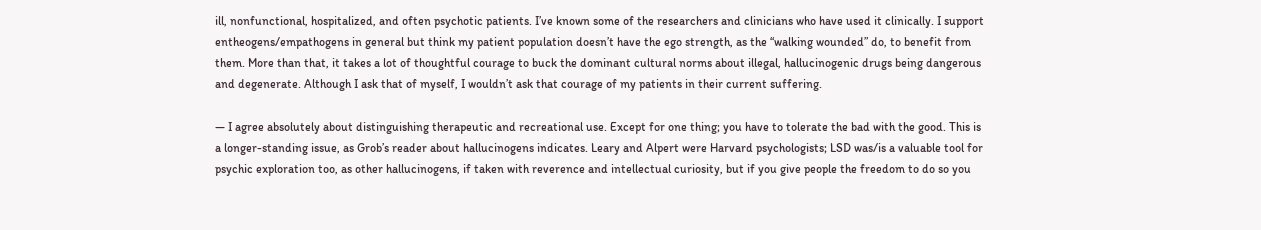ill, nonfunctional, hospitalized, and often psychotic patients. I’ve known some of the researchers and clinicians who have used it clinically. I support entheogens/empathogens in general but think my patient population doesn’t have the ego strength, as the “walking wounded” do, to benefit from them. More than that, it takes a lot of thoughtful courage to buck the dominant cultural norms about illegal, hallucinogenic drugs being dangerous and degenerate. Although I ask that of myself, I wouldn’t ask that courage of my patients in their current suffering.

— I agree absolutely about distinguishing therapeutic and recreational use. Except for one thing; you have to tolerate the bad with the good. This is a longer-standing issue, as Grob’s reader about hallucinogens indicates. Leary and Alpert were Harvard psychologists; LSD was/is a valuable tool for psychic exploration too, as other hallucinogens, if taken with reverence and intellectual curiosity, but if you give people the freedom to do so you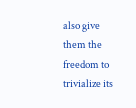also give them the freedom to trivialize its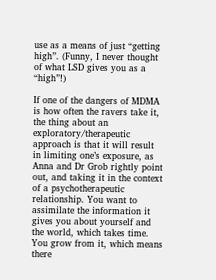use as a means of just “getting high”. (Funny, I never thought of what LSD gives you as a “high”!)

If one of the dangers of MDMA is how often the ravers take it, the thing about an exploratory/therapeutic approach is that it will result in limiting one’s exposure, as Anna and Dr Grob rightly point out, and taking it in the context of a psychotherapeutic relationship. You want to assimilate the information it gives you about yourself and the world, which takes time. You grow from it, which means there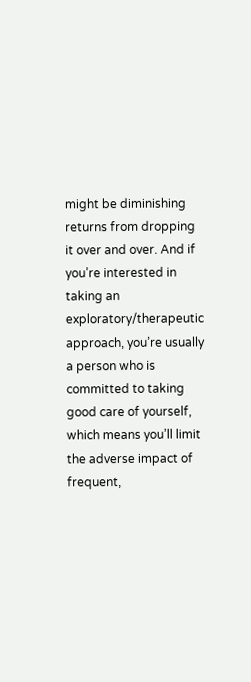might be diminishing returns from dropping it over and over. And if you’re interested in taking an exploratory/therapeutic approach, you’re usually a person who is committed to taking good care of yourself, which means you’ll limit the adverse impact of frequent,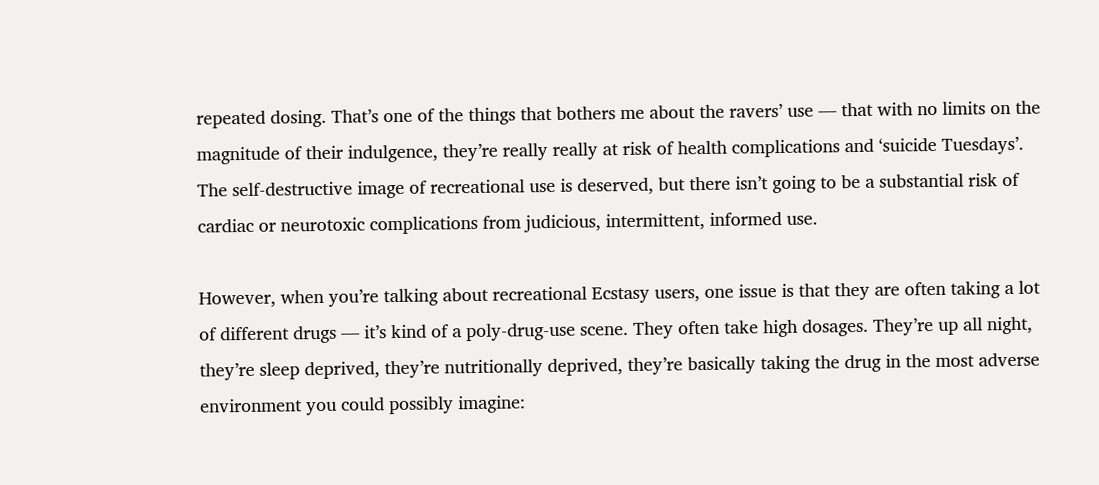repeated dosing. That’s one of the things that bothers me about the ravers’ use — that with no limits on the magnitude of their indulgence, they’re really really at risk of health complications and ‘suicide Tuesdays’. The self-destructive image of recreational use is deserved, but there isn’t going to be a substantial risk of cardiac or neurotoxic complications from judicious, intermittent, informed use.

However, when you’re talking about recreational Ecstasy users, one issue is that they are often taking a lot of different drugs — it’s kind of a poly-drug-use scene. They often take high dosages. They’re up all night, they’re sleep deprived, they’re nutritionally deprived, they’re basically taking the drug in the most adverse environment you could possibly imagine: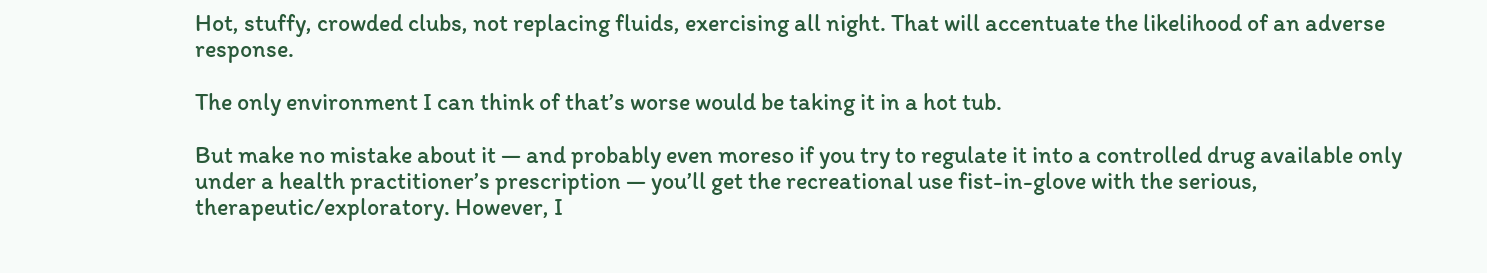Hot, stuffy, crowded clubs, not replacing fluids, exercising all night. That will accentuate the likelihood of an adverse response.

The only environment I can think of that’s worse would be taking it in a hot tub.

But make no mistake about it — and probably even moreso if you try to regulate it into a controlled drug available only under a health practitioner’s prescription — you’ll get the recreational use fist-in-glove with the serious, therapeutic/exploratory. However, I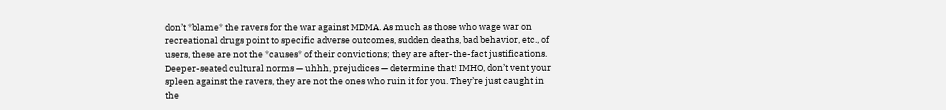don’t *blame* the ravers for the war against MDMA. As much as those who wage war on recreational drugs point to specific adverse outcomes, sudden deaths, bad behavior, etc., of users, these are not the *causes* of their convictions; they are after-the-fact justifications. Deeper-seated cultural norms — uhhh, prejudices — determine that! IMHO, don’t vent your spleen against the ravers, they are not the ones who ruin it for you. They’re just caught in the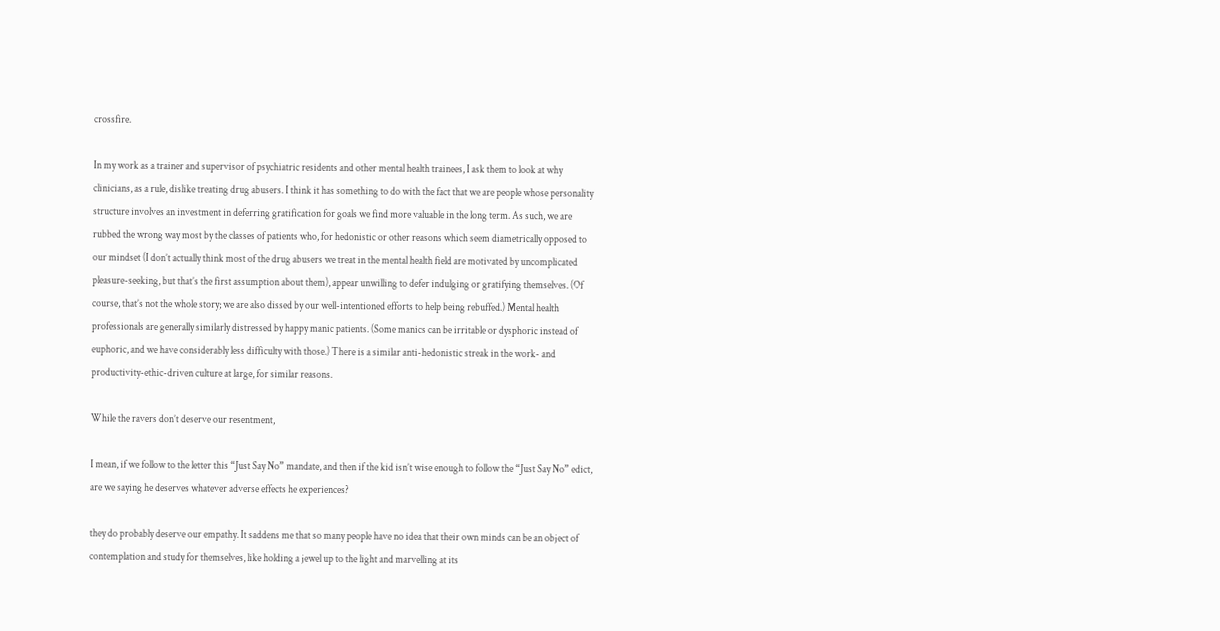crossfire.

In my work as a trainer and supervisor of psychiatric residents and other mental health trainees, I ask them to look at why clinicians, as a rule, dislike treating drug abusers. I think it has something to do with the fact that we are people whose personality structure involves an investment in deferring gratification for goals we find more valuable in the long term. As such, we are rubbed the wrong way most by the classes of patients who, for hedonistic or other reasons which seem diametrically opposed to our mindset (I don’t actually think most of the drug abusers we treat in the mental health field are motivated by uncomplicated pleasure-seeking, but that’s the first assumption about them), appear unwilling to defer indulging or gratifying themselves. (Of course, that’s not the whole story; we are also dissed by our well-intentioned efforts to help being rebuffed.) Mental health professionals are generally similarly distressed by happy manic patients. (Some manics can be irritable or dysphoric instead of euphoric, and we have considerably less difficulty with those.) There is a similar anti-hedonistic streak in the work- and productivity-ethic-driven culture at large, for similar reasons.

While the ravers don’t deserve our resentment,

I mean, if we follow to the letter this “Just Say No” mandate, and then if the kid isn’t wise enough to follow the “Just Say No” edict, are we saying he deserves whatever adverse effects he experiences?

they do probably deserve our empathy. It saddens me that so many people have no idea that their own minds can be an object of contemplation and study for themselves, like holding a jewel up to the light and marvelling at its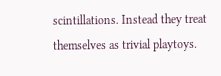scintillations. Instead they treat themselves as trivial playtoys.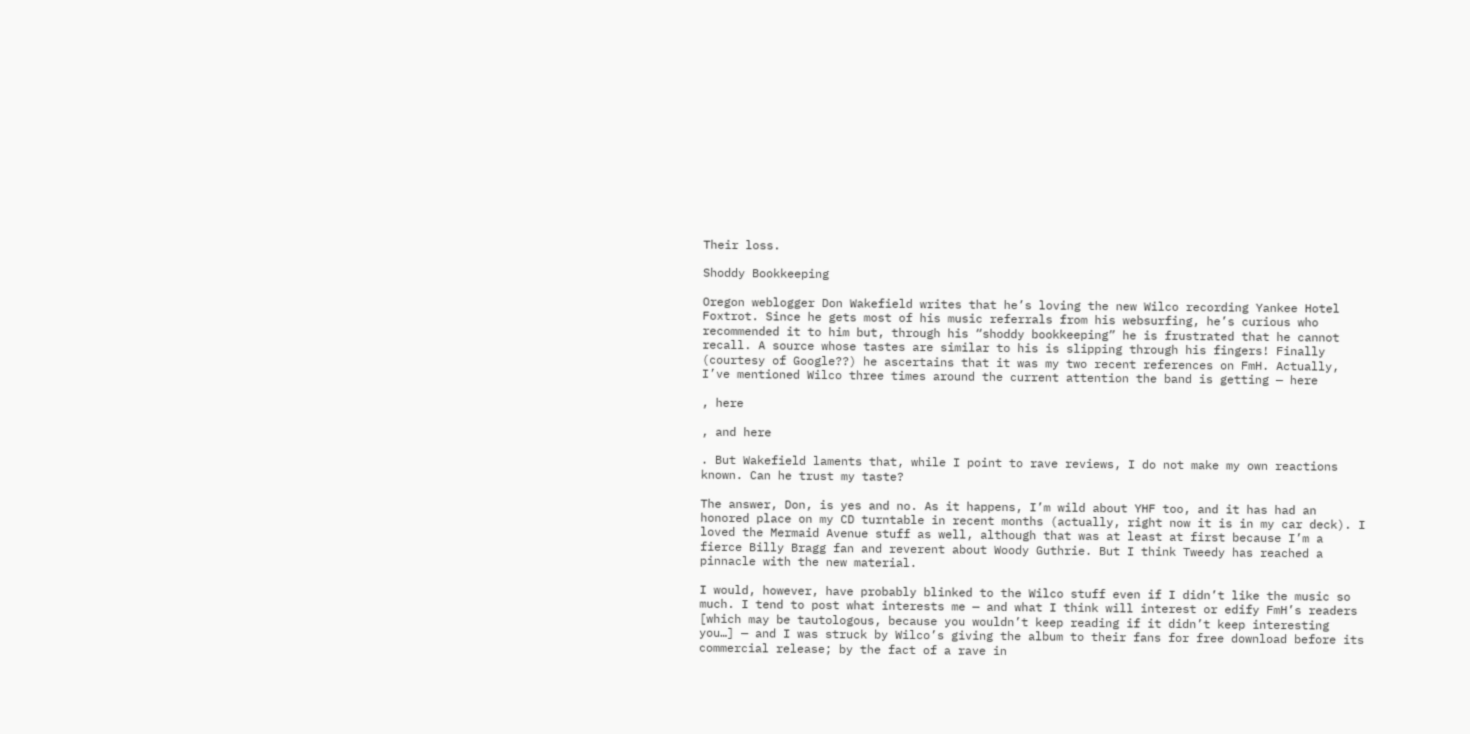Their loss.

Shoddy Bookkeeping

Oregon weblogger Don Wakefield writes that he’s loving the new Wilco recording Yankee Hotel Foxtrot. Since he gets most of his music referrals from his websurfing, he’s curious who recommended it to him but, through his “shoddy bookkeeping” he is frustrated that he cannot recall. A source whose tastes are similar to his is slipping through his fingers! Finally (courtesy of Google??) he ascertains that it was my two recent references on FmH. Actually, I’ve mentioned Wilco three times around the current attention the band is getting — here

, here

, and here

. But Wakefield laments that, while I point to rave reviews, I do not make my own reactions known. Can he trust my taste?

The answer, Don, is yes and no. As it happens, I’m wild about YHF too, and it has had an honored place on my CD turntable in recent months (actually, right now it is in my car deck). I loved the Mermaid Avenue stuff as well, although that was at least at first because I’m a fierce Billy Bragg fan and reverent about Woody Guthrie. But I think Tweedy has reached a pinnacle with the new material.

I would, however, have probably blinked to the Wilco stuff even if I didn’t like the music so much. I tend to post what interests me — and what I think will interest or edify FmH’s readers [which may be tautologous, because you wouldn’t keep reading if it didn’t keep interesting you…] — and I was struck by Wilco’s giving the album to their fans for free download before its commercial release; by the fact of a rave in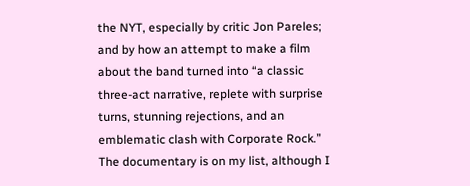the NYT, especially by critic Jon Pareles; and by how an attempt to make a film about the band turned into “a classic three-act narrative, replete with surprise turns, stunning rejections, and an emblematic clash with Corporate Rock.” The documentary is on my list, although I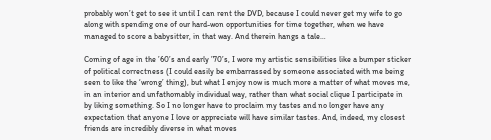probably won’t get to see it until I can rent the DVD, because I could never get my wife to go along with spending one of our hard-won opportunities for time together, when we have managed to score a babysitter, in that way. And therein hangs a tale…

Coming of age in the ’60’s and early ’70’s, I wore my artistic sensibilities like a bumper sticker of political correctness (I could easily be embarrassed by someone associated with me being seen to like the ‘wrong’ thing), but what I enjoy now is much more a matter of what moves me, in an interior and unfathomably individual way, rather than what social clique I participate in by liking something. So I no longer have to proclaim my tastes and no longer have any expectation that anyone I love or appreciate will have similar tastes. And, indeed, my closest friends are incredibly diverse in what moves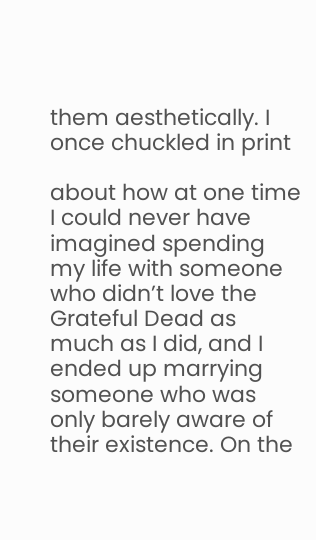them aesthetically. I once chuckled in print

about how at one time I could never have imagined spending my life with someone who didn’t love the Grateful Dead as much as I did, and I ended up marrying someone who was only barely aware of their existence. On the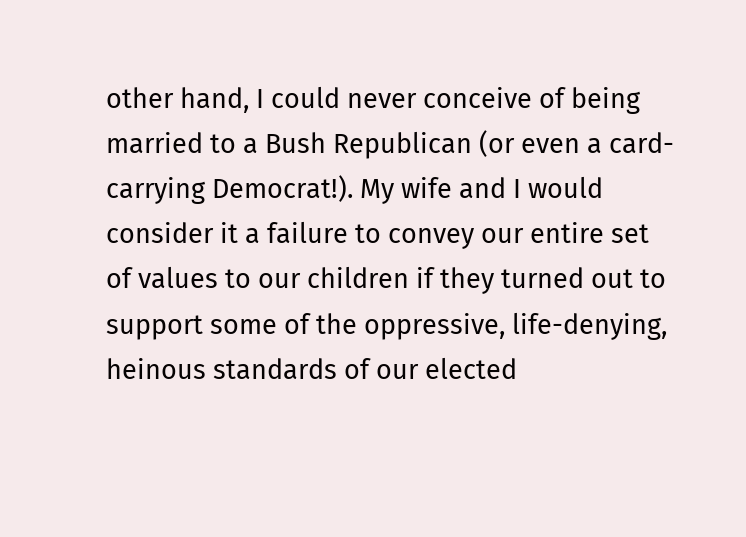other hand, I could never conceive of being married to a Bush Republican (or even a card-carrying Democrat!). My wife and I would consider it a failure to convey our entire set of values to our children if they turned out to support some of the oppressive, life-denying, heinous standards of our elected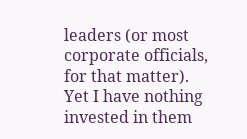leaders (or most corporate officials, for that matter). Yet I have nothing invested in them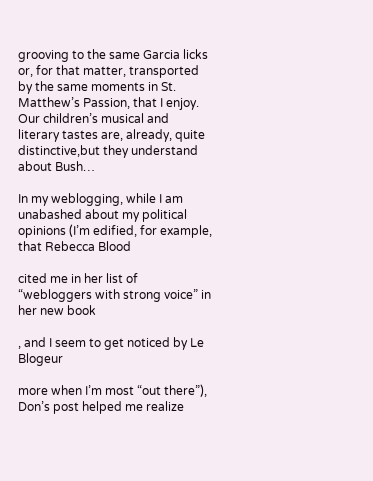grooving to the same Garcia licks or, for that matter, transported by the same moments in St. Matthew’s Passion, that I enjoy. Our children’s musical and literary tastes are, already, quite distinctive,but they understand about Bush…

In my weblogging, while I am unabashed about my political opinions (I’m edified, for example, that Rebecca Blood

cited me in her list of “webloggers with strong voice” in her new book

, and I seem to get noticed by Le Blogeur

more when I’m most “out there”), Don’s post helped me realize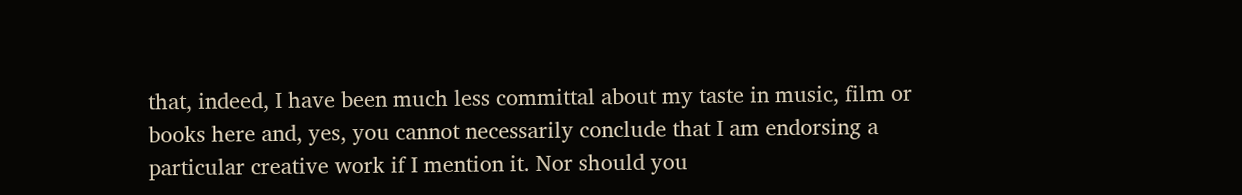that, indeed, I have been much less committal about my taste in music, film or books here and, yes, you cannot necessarily conclude that I am endorsing a particular creative work if I mention it. Nor should you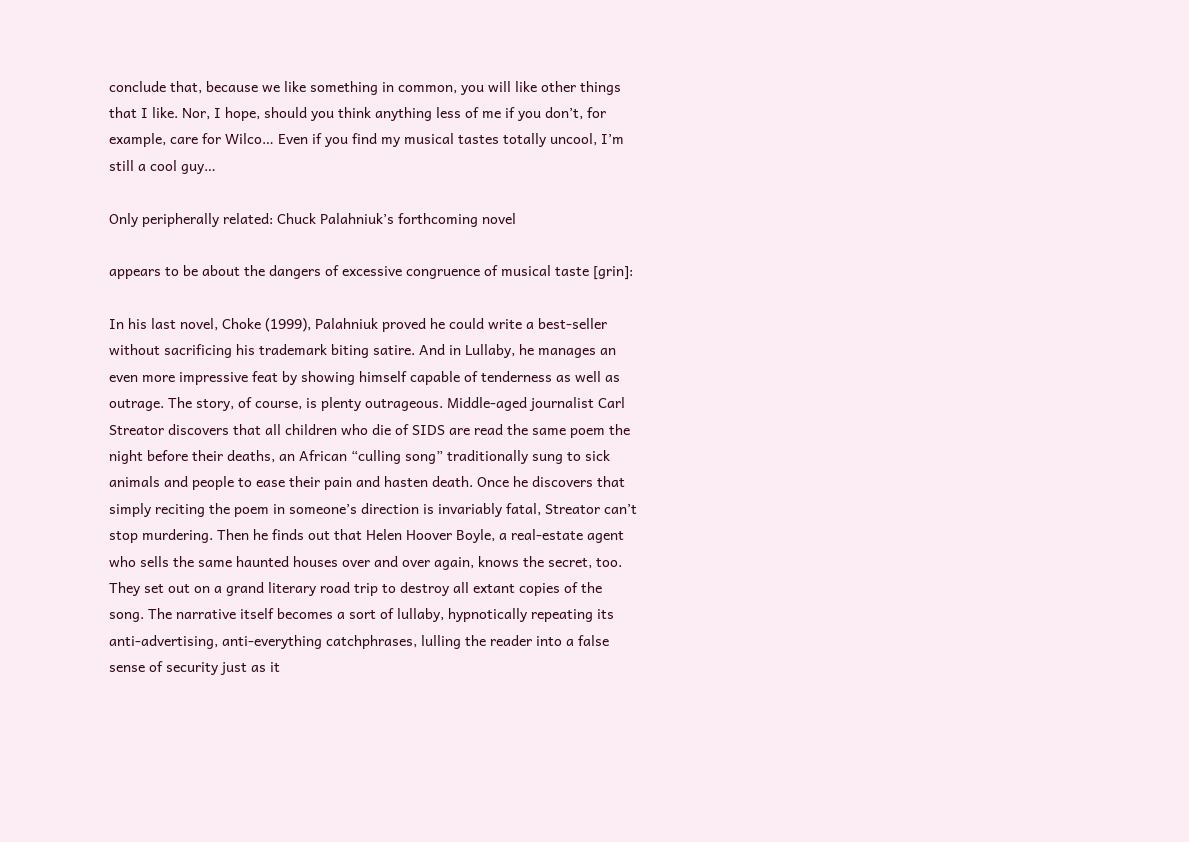conclude that, because we like something in common, you will like other things that I like. Nor, I hope, should you think anything less of me if you don’t, for example, care for Wilco… Even if you find my musical tastes totally uncool, I’m still a cool guy…

Only peripherally related: Chuck Palahniuk’s forthcoming novel

appears to be about the dangers of excessive congruence of musical taste [grin]:

In his last novel, Choke (1999), Palahniuk proved he could write a best-seller without sacrificing his trademark biting satire. And in Lullaby, he manages an even more impressive feat by showing himself capable of tenderness as well as outrage. The story, of course, is plenty outrageous. Middle-aged journalist Carl Streator discovers that all children who die of SIDS are read the same poem the night before their deaths, an African “culling song” traditionally sung to sick animals and people to ease their pain and hasten death. Once he discovers that simply reciting the poem in someone’s direction is invariably fatal, Streator can’t stop murdering. Then he finds out that Helen Hoover Boyle, a real-estate agent who sells the same haunted houses over and over again, knows the secret, too. They set out on a grand literary road trip to destroy all extant copies of the song. The narrative itself becomes a sort of lullaby, hypnotically repeating its anti-advertising, anti-everything catchphrases, lulling the reader into a false sense of security just as it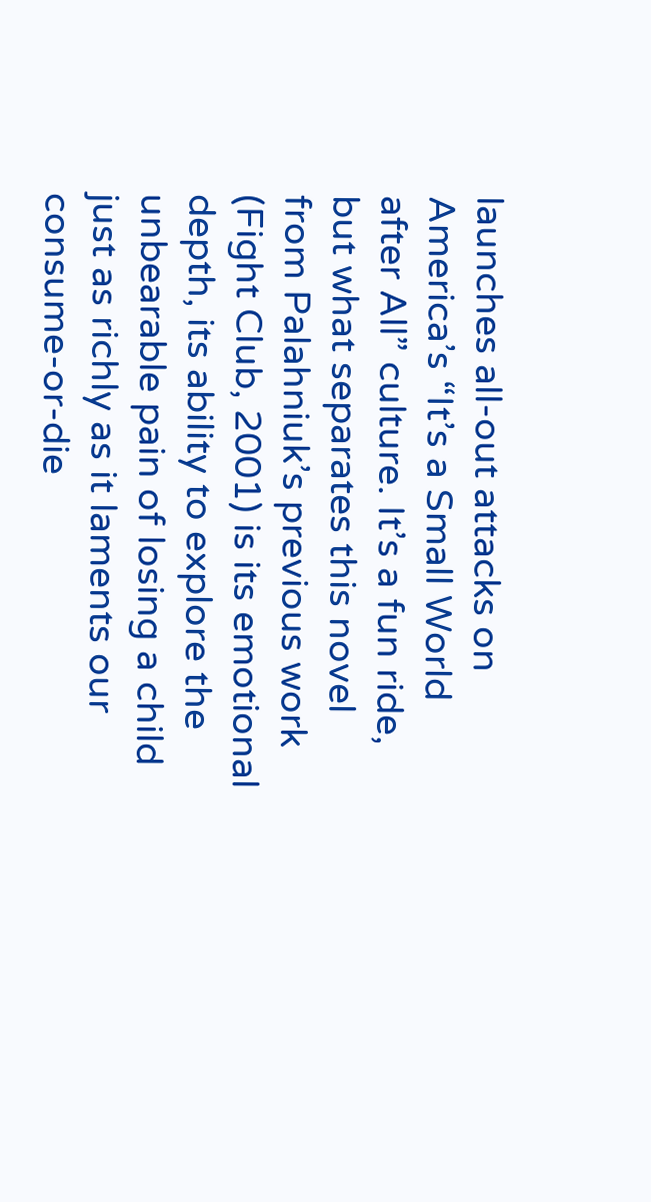launches all-out attacks on America’s “It’s a Small World after All” culture. It’s a fun ride, but what separates this novel from Palahniuk’s previous work (Fight Club, 2001) is its emotional depth, its ability to explore the unbearable pain of losing a child just as richly as it laments our consume-or-die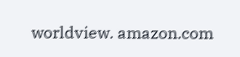worldview. amazon.com